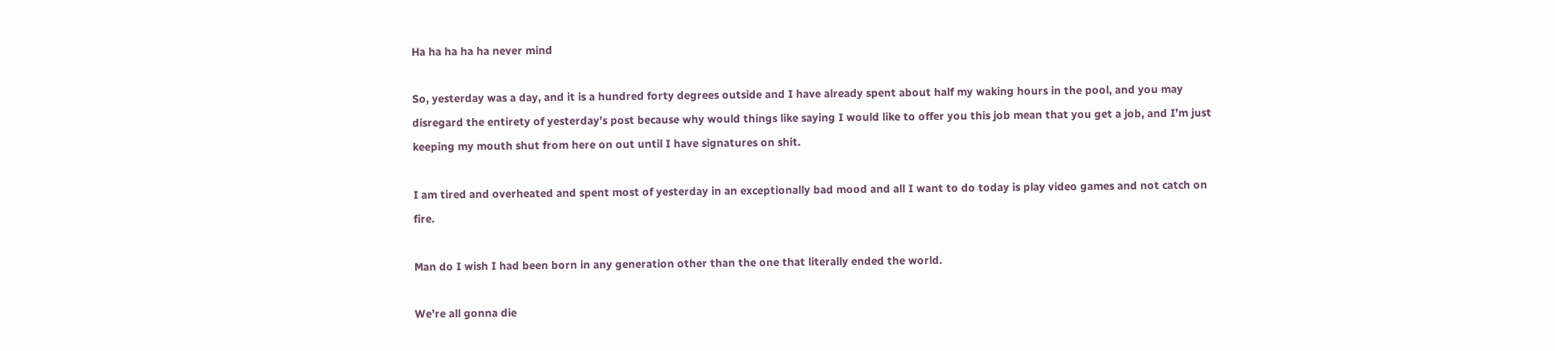Ha ha ha ha ha never mind

So, yesterday was a day, and it is a hundred forty degrees outside and I have already spent about half my waking hours in the pool, and you may disregard the entirety of yesterday’s post because why would things like saying I would like to offer you this job mean that you get a job, and I’m just keeping my mouth shut from here on out until I have signatures on shit.

I am tired and overheated and spent most of yesterday in an exceptionally bad mood and all I want to do today is play video games and not catch on fire.

Man do I wish I had been born in any generation other than the one that literally ended the world.

We’re all gonna die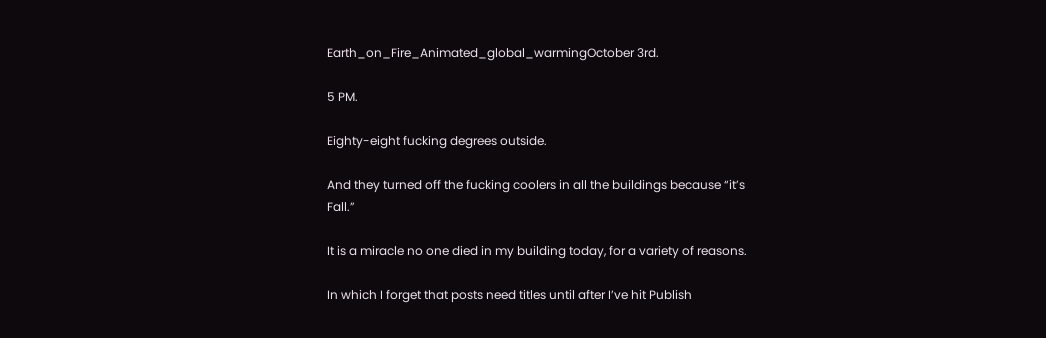Earth_on_Fire_Animated_global_warmingOctober 3rd.

5 PM.

Eighty-eight fucking degrees outside.

And they turned off the fucking coolers in all the buildings because “it’s Fall.”

It is a miracle no one died in my building today, for a variety of reasons.

In which I forget that posts need titles until after I’ve hit Publish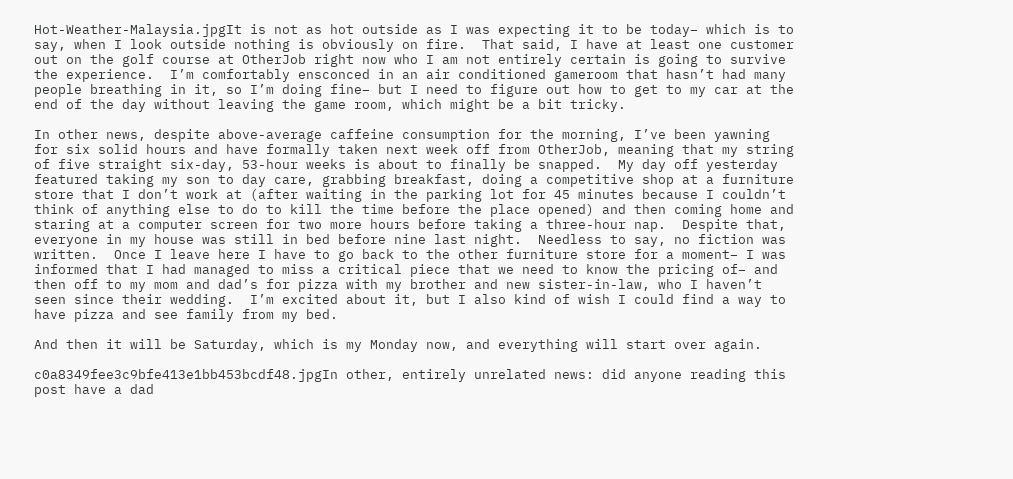Hot-Weather-Malaysia.jpgIt is not as hot outside as I was expecting it to be today– which is to say, when I look outside nothing is obviously on fire.  That said, I have at least one customer out on the golf course at OtherJob right now who I am not entirely certain is going to survive the experience.  I’m comfortably ensconced in an air conditioned gameroom that hasn’t had many people breathing in it, so I’m doing fine– but I need to figure out how to get to my car at the end of the day without leaving the game room, which might be a bit tricky.

In other news, despite above-average caffeine consumption for the morning, I’ve been yawning for six solid hours and have formally taken next week off from OtherJob, meaning that my string of five straight six-day, 53-hour weeks is about to finally be snapped.  My day off yesterday featured taking my son to day care, grabbing breakfast, doing a competitive shop at a furniture store that I don’t work at (after waiting in the parking lot for 45 minutes because I couldn’t think of anything else to do to kill the time before the place opened) and then coming home and staring at a computer screen for two more hours before taking a three-hour nap.  Despite that, everyone in my house was still in bed before nine last night.  Needless to say, no fiction was written.  Once I leave here I have to go back to the other furniture store for a moment– I was informed that I had managed to miss a critical piece that we need to know the pricing of– and then off to my mom and dad’s for pizza with my brother and new sister-in-law, who I haven’t seen since their wedding.  I’m excited about it, but I also kind of wish I could find a way to have pizza and see family from my bed.

And then it will be Saturday, which is my Monday now, and everything will start over again.

c0a8349fee3c9bfe413e1bb453bcdf48.jpgIn other, entirely unrelated news: did anyone reading this post have a dad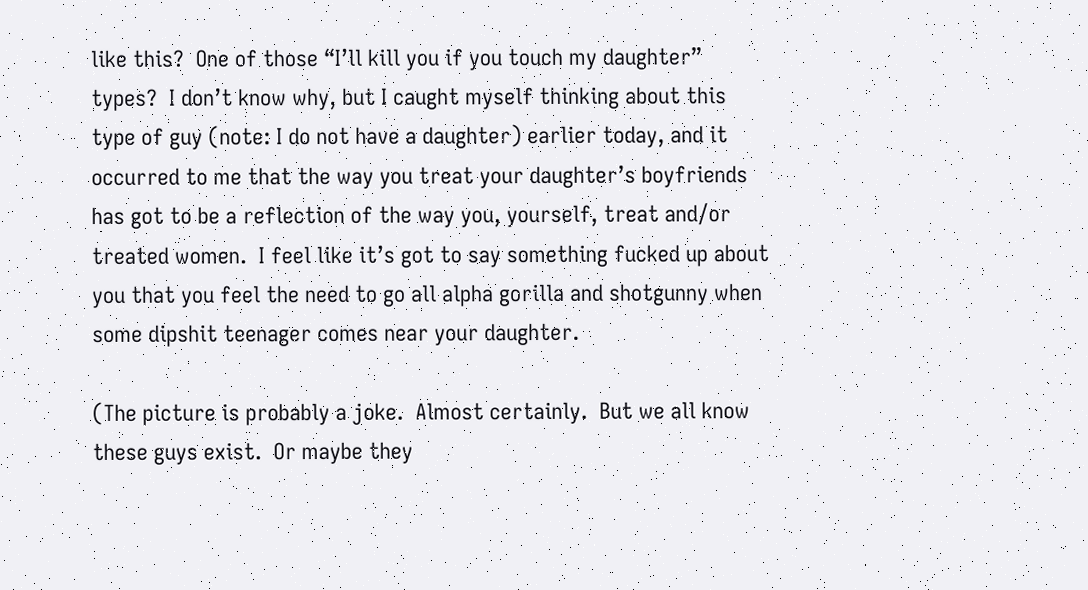like this?  One of those “I’ll kill you if you touch my daughter” types?  I don’t know why, but I caught myself thinking about this type of guy (note: I do not have a daughter) earlier today, and it occurred to me that the way you treat your daughter’s boyfriends has got to be a reflection of the way you, yourself, treat and/or treated women.  I feel like it’s got to say something fucked up about you that you feel the need to go all alpha gorilla and shotgunny when some dipshit teenager comes near your daughter.

(The picture is probably a joke.  Almost certainly.  But we all know these guys exist.  Or maybe they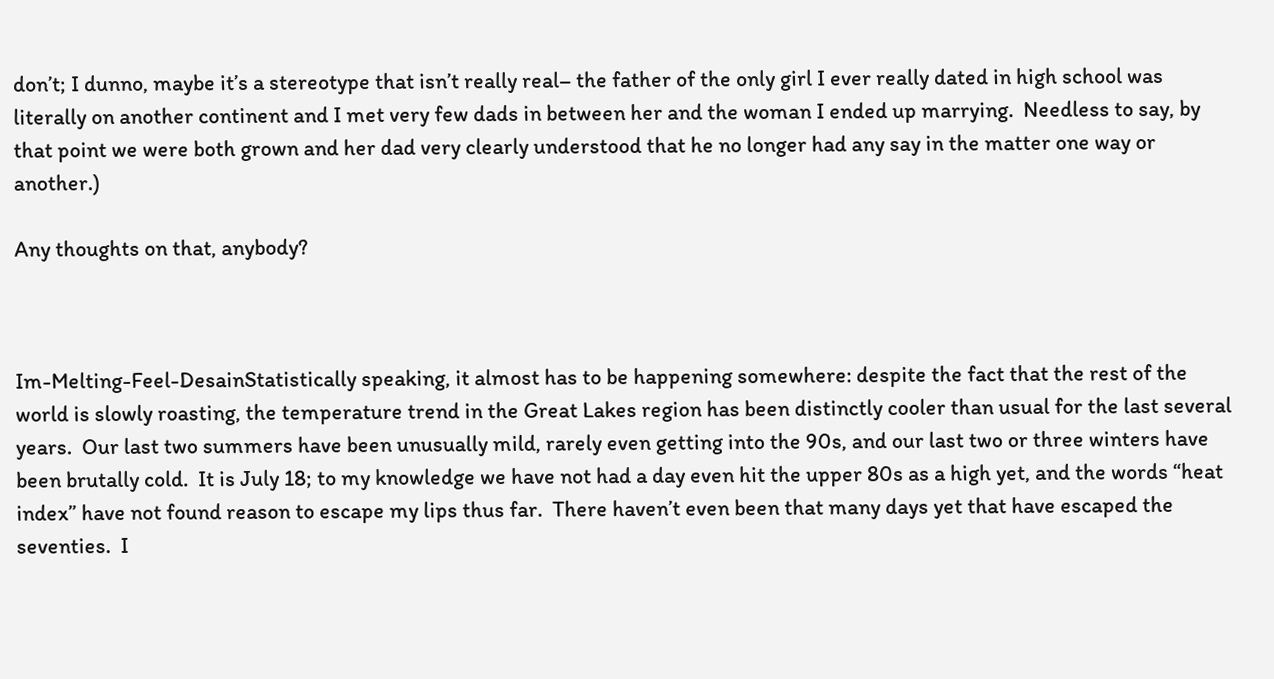don’t; I dunno, maybe it’s a stereotype that isn’t really real– the father of the only girl I ever really dated in high school was literally on another continent and I met very few dads in between her and the woman I ended up marrying.  Needless to say, by that point we were both grown and her dad very clearly understood that he no longer had any say in the matter one way or another.)

Any thoughts on that, anybody?



Im-Melting-Feel-DesainStatistically speaking, it almost has to be happening somewhere: despite the fact that the rest of the world is slowly roasting, the temperature trend in the Great Lakes region has been distinctly cooler than usual for the last several years.  Our last two summers have been unusually mild, rarely even getting into the 90s, and our last two or three winters have been brutally cold.  It is July 18; to my knowledge we have not had a day even hit the upper 80s as a high yet, and the words “heat index” have not found reason to escape my lips thus far.  There haven’t even been that many days yet that have escaped the seventies.  I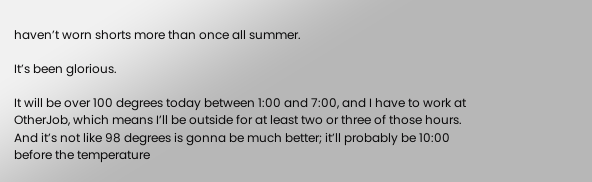haven’t worn shorts more than once all summer.

It’s been glorious.

It will be over 100 degrees today between 1:00 and 7:00, and I have to work at OtherJob, which means I’ll be outside for at least two or three of those hours.  And it’s not like 98 degrees is gonna be much better; it’ll probably be 10:00 before the temperature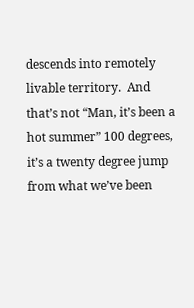descends into remotely livable territory.  And that’s not “Man, it’s been a hot summer” 100 degrees, it’s a twenty degree jump from what we’ve been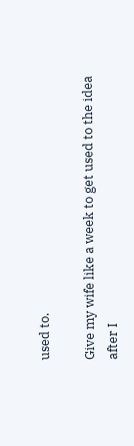used to.

Give my wife like a week to get used to the idea after I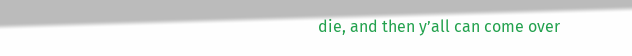die, and then y’all can come over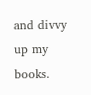and divvy up my books.